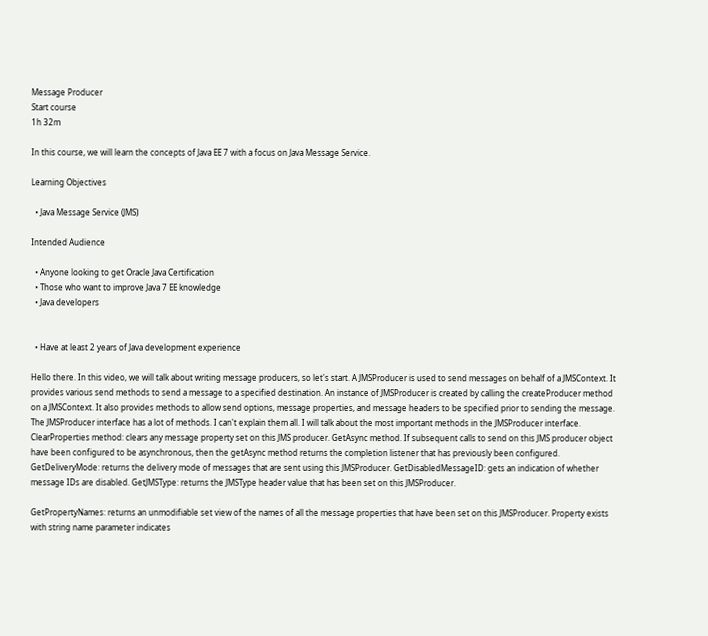Message Producer
Start course
1h 32m

In this course, we will learn the concepts of Java EE 7 with a focus on Java Message Service.

Learning Objectives

  • Java Message Service (JMS)

Intended Audience

  • Anyone looking to get Oracle Java Certification
  • Those who want to improve Java 7 EE knowledge
  • Java developers


  • Have at least 2 years of Java development experience

Hello there. In this video, we will talk about writing message producers, so let's start. A JMSProducer is used to send messages on behalf of a JMSContext. It provides various send methods to send a message to a specified destination. An instance of JMSProducer is created by calling the createProducer method on a JMSContext. It also provides methods to allow send options, message properties, and message headers to be specified prior to sending the message. The JMSProducer interface has a lot of methods. I can't explain them all. I will talk about the most important methods in the JMSProducer interface. ClearProperties method: clears any message property set on this JMS producer. GetAsync method. If subsequent calls to send on this JMS producer object have been configured to be asynchronous, then the getAsync method returns the completion listener that has previously been configured. GetDeliveryMode: returns the delivery mode of messages that are sent using this JMSProducer. GetDisabledMessageID: gets an indication of whether message IDs are disabled. GetJMSType: returns the JMSType header value that has been set on this JMSProducer.

GetPropertyNames: returns an unmodifiable set view of the names of all the message properties that have been set on this JMSProducer. Property exists with string name parameter indicates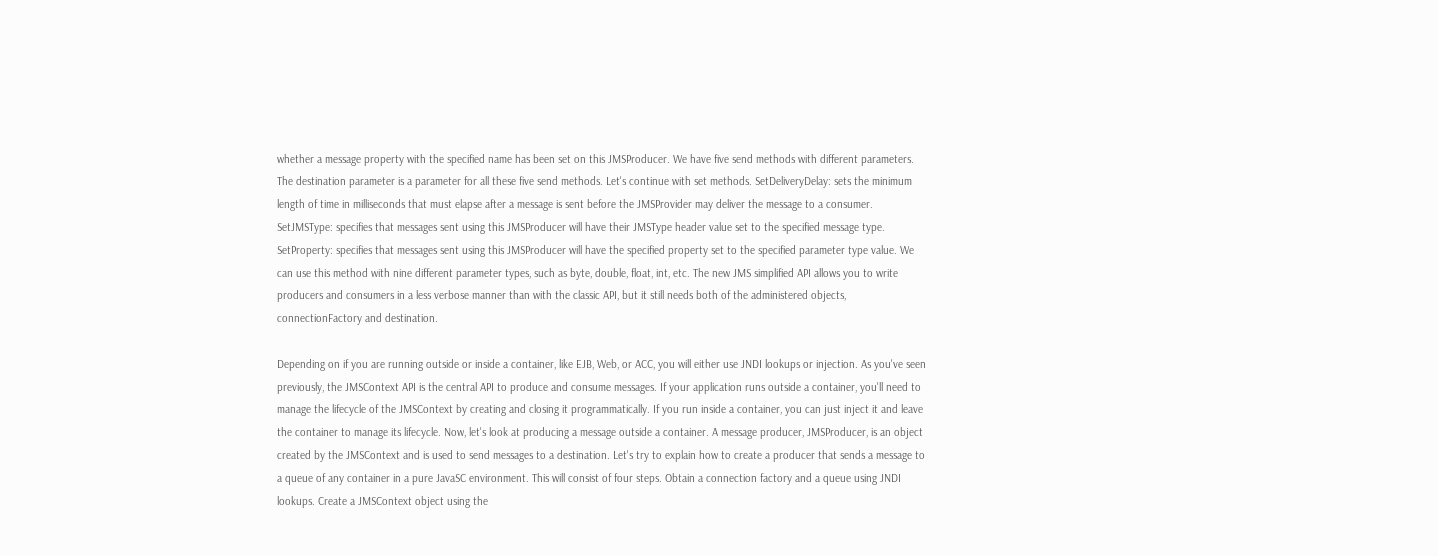whether a message property with the specified name has been set on this JMSProducer. We have five send methods with different parameters. The destination parameter is a parameter for all these five send methods. Let's continue with set methods. SetDeliveryDelay: sets the minimum length of time in milliseconds that must elapse after a message is sent before the JMSProvider may deliver the message to a consumer. SetJMSType: specifies that messages sent using this JMSProducer will have their JMSType header value set to the specified message type. SetProperty: specifies that messages sent using this JMSProducer will have the specified property set to the specified parameter type value. We can use this method with nine different parameter types, such as byte, double, float, int, etc. The new JMS simplified API allows you to write producers and consumers in a less verbose manner than with the classic API, but it still needs both of the administered objects, connectionFactory and destination.

Depending on if you are running outside or inside a container, like EJB, Web, or ACC, you will either use JNDI lookups or injection. As you've seen previously, the JMSContext API is the central API to produce and consume messages. If your application runs outside a container, you'll need to manage the lifecycle of the JMSContext by creating and closing it programmatically. If you run inside a container, you can just inject it and leave the container to manage its lifecycle. Now, let's look at producing a message outside a container. A message producer, JMSProducer, is an object created by the JMSContext and is used to send messages to a destination. Let's try to explain how to create a producer that sends a message to a queue of any container in a pure JavaSC environment. This will consist of four steps. Obtain a connection factory and a queue using JNDI lookups. Create a JMSContext object using the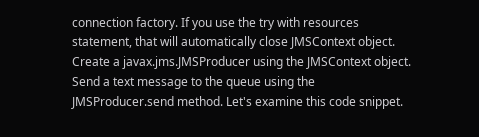connection factory. If you use the try with resources statement, that will automatically close JMSContext object. Create a javax.jms.JMSProducer using the JMSContext object. Send a text message to the queue using the JMSProducer.send method. Let's examine this code snippet.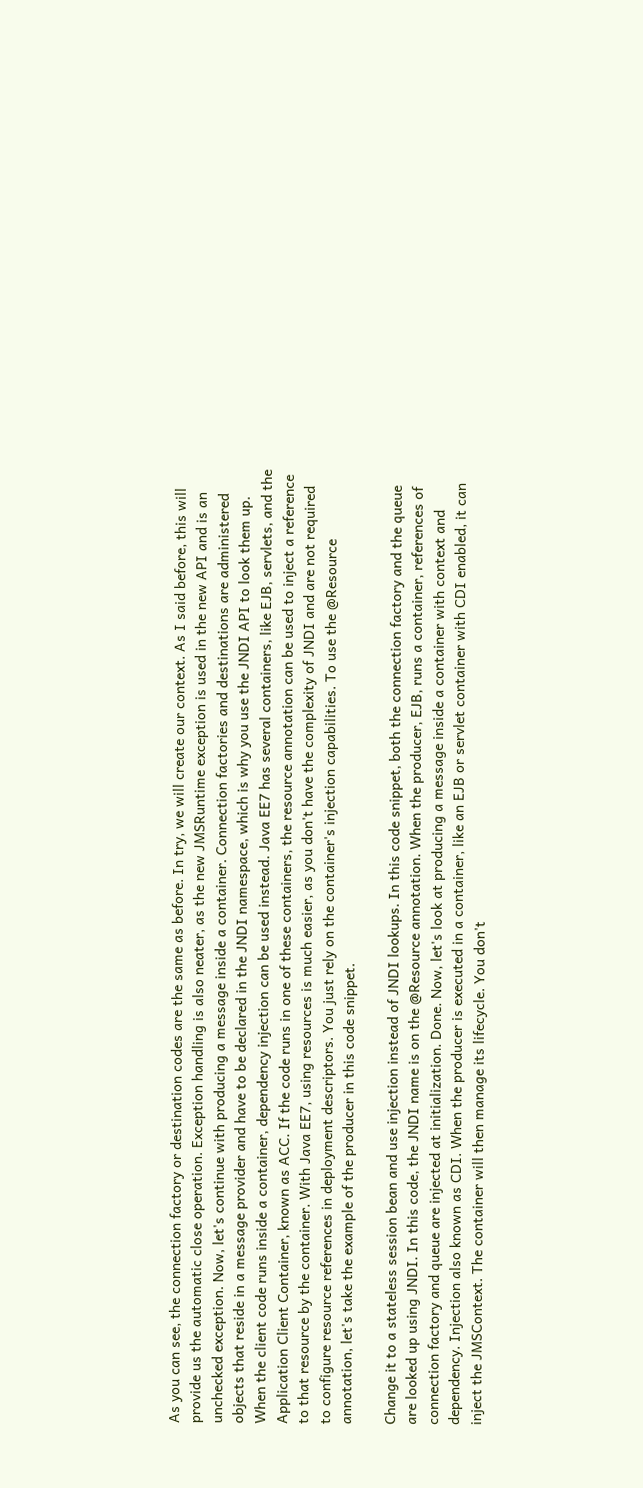As you can see, the connection factory or destination codes are the same as before. In try, we will create our context. As I said before, this will provide us the automatic close operation. Exception handling is also neater, as the new JMSRuntime exception is used in the new API and is an unchecked exception. Now, let's continue with producing a message inside a container. Connection factories and destinations are administered objects that reside in a message provider and have to be declared in the JNDI namespace, which is why you use the JNDI API to look them up. When the client code runs inside a container, dependency injection can be used instead. Java EE7 has several containers, like EJB, servlets, and the Application Client Container, known as ACC. If the code runs in one of these containers, the resource annotation can be used to inject a reference to that resource by the container. With Java EE7, using resources is much easier, as you don't have the complexity of JNDI and are not required to configure resource references in deployment descriptors. You just rely on the container's injection capabilities. To use the @Resource annotation, let's take the example of the producer in this code snippet.

Change it to a stateless session bean and use injection instead of JNDI lookups. In this code snippet, both the connection factory and the queue are looked up using JNDI. In this code, the JNDI name is on the @Resource annotation. When the producer, EJB, runs a container, references of connection factory and queue are injected at initialization. Done. Now, let's look at producing a message inside a container with context and dependency. Injection also known as CDI. When the producer is executed in a container, like an EJB or servlet container with CDI enabled, it can inject the JMSContext. The container will then manage its lifecycle. You don't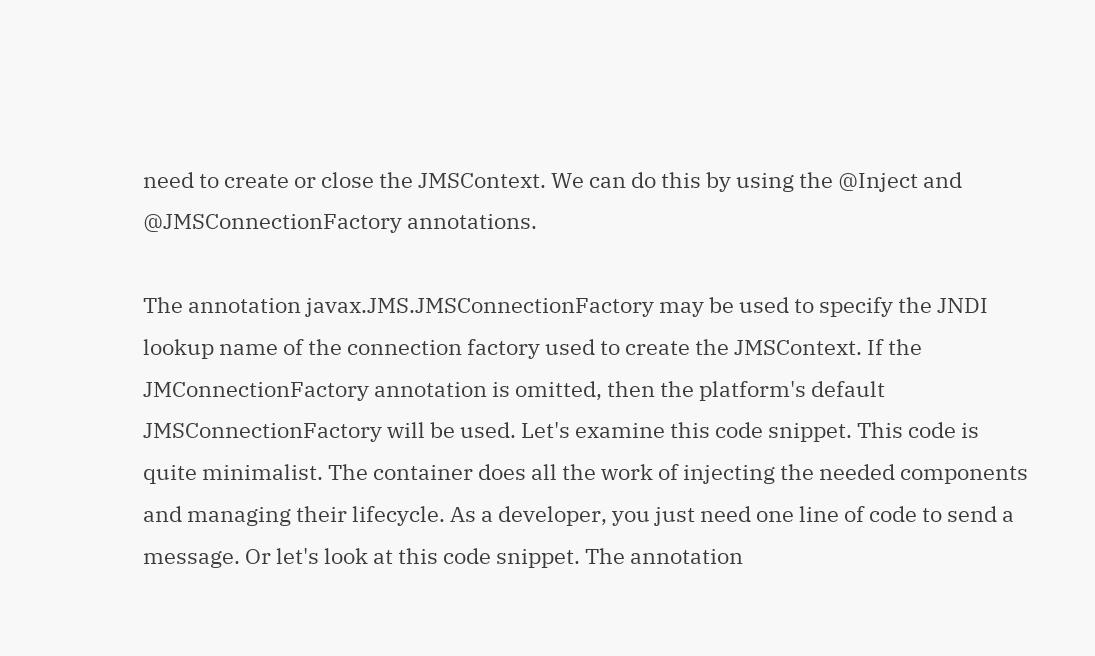need to create or close the JMSContext. We can do this by using the @Inject and @JMSConnectionFactory annotations.

The annotation javax.JMS.JMSConnectionFactory may be used to specify the JNDI lookup name of the connection factory used to create the JMSContext. If the JMConnectionFactory annotation is omitted, then the platform's default JMSConnectionFactory will be used. Let's examine this code snippet. This code is quite minimalist. The container does all the work of injecting the needed components and managing their lifecycle. As a developer, you just need one line of code to send a message. Or let's look at this code snippet. The annotation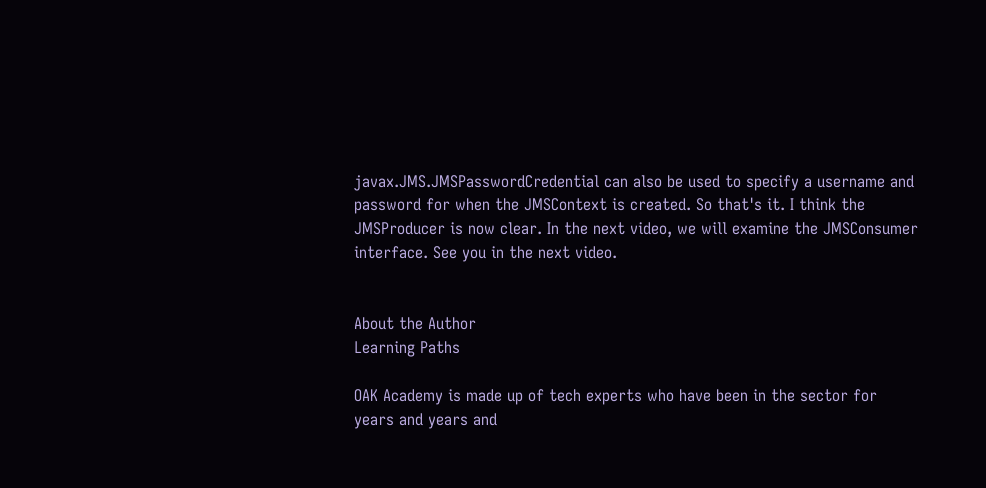javax.JMS.JMSPasswordCredential can also be used to specify a username and password for when the JMSContext is created. So that's it. I think the JMSProducer is now clear. In the next video, we will examine the JMSConsumer interface. See you in the next video.


About the Author
Learning Paths

OAK Academy is made up of tech experts who have been in the sector for years and years and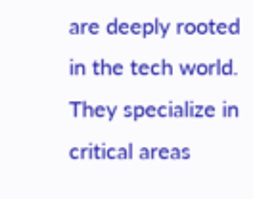are deeply rooted in the tech world. They specialize in critical areas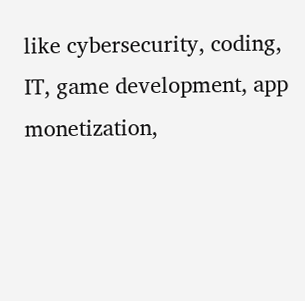like cybersecurity, coding, IT, game development, app monetization,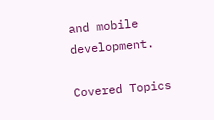and mobile development.

Covered Topics